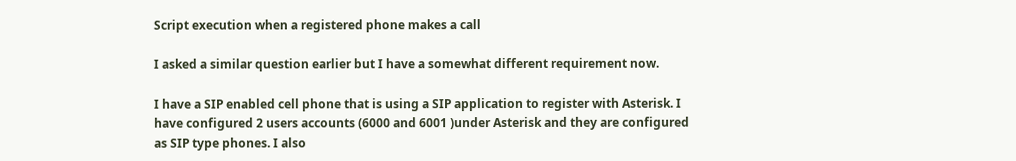Script execution when a registered phone makes a call

I asked a similar question earlier but I have a somewhat different requirement now.

I have a SIP enabled cell phone that is using a SIP application to register with Asterisk. I have configured 2 users accounts (6000 and 6001 )under Asterisk and they are configured as SIP type phones. I also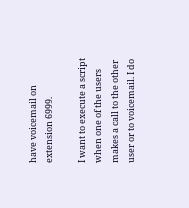have voicemail on extension 6999.

I want to execute a script when one of the users makes a call to the other user or to voicemail. I do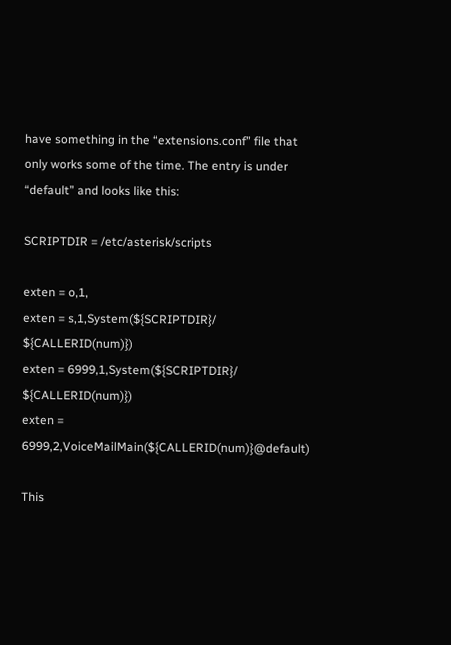have something in the “extensions.conf” file that only works some of the time. The entry is under “default” and looks like this:

SCRIPTDIR = /etc/asterisk/scripts

exten = o,1,
exten = s,1,System(${SCRIPTDIR}/ ${CALLERID(num)})
exten = 6999,1,System(${SCRIPTDIR}/ ${CALLERID(num)})
exten = 6999,2,VoiceMailMain(${CALLERID(num)}@default)

This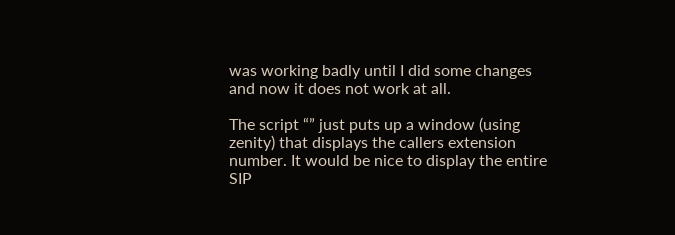was working badly until I did some changes and now it does not work at all.

The script “” just puts up a window (using zenity) that displays the callers extension number. It would be nice to display the entire SIP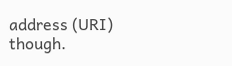address (URI) though.